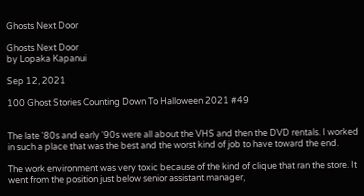Ghosts Next Door

Ghosts Next Door
by Lopaka Kapanui

Sep 12, 2021

100 Ghost Stories Counting Down To Halloween 2021 #49


The late '80s and early '90s were all about the VHS and then the DVD rentals. I worked in such a place that was the best and the worst kind of job to have toward the end.

The work environment was very toxic because of the kind of clique that ran the store. It went from the position just below senior assistant manager,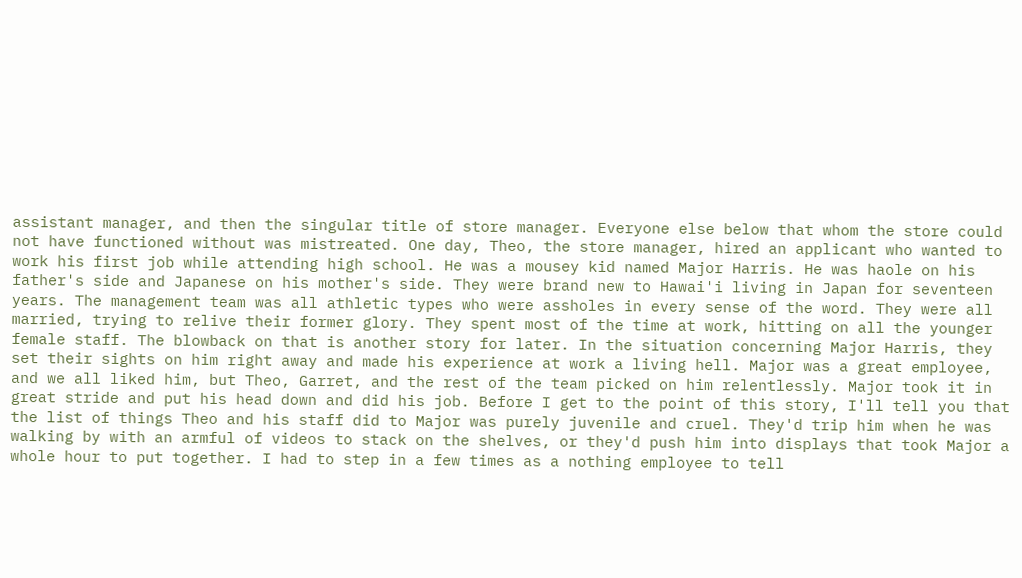assistant manager, and then the singular title of store manager. Everyone else below that whom the store could not have functioned without was mistreated. One day, Theo, the store manager, hired an applicant who wanted to work his first job while attending high school. He was a mousey kid named Major Harris. He was haole on his father's side and Japanese on his mother's side. They were brand new to Hawai'i living in Japan for seventeen years. The management team was all athletic types who were assholes in every sense of the word. They were all married, trying to relive their former glory. They spent most of the time at work, hitting on all the younger female staff. The blowback on that is another story for later. In the situation concerning Major Harris, they set their sights on him right away and made his experience at work a living hell. Major was a great employee, and we all liked him, but Theo, Garret, and the rest of the team picked on him relentlessly. Major took it in great stride and put his head down and did his job. Before I get to the point of this story, I'll tell you that the list of things Theo and his staff did to Major was purely juvenile and cruel. They'd trip him when he was walking by with an armful of videos to stack on the shelves, or they'd push him into displays that took Major a whole hour to put together. I had to step in a few times as a nothing employee to tell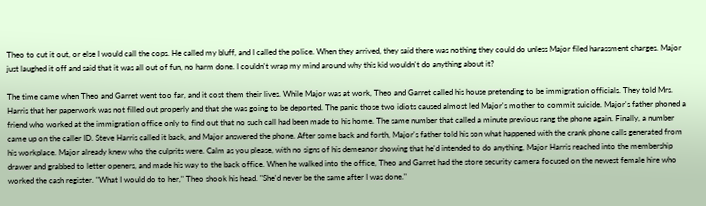Theo to cut it out, or else I would call the cops. He called my bluff, and I called the police. When they arrived, they said there was nothing they could do unless Major filed harassment charges. Major just laughed it off and said that it was all out of fun, no harm done. I couldn't wrap my mind around why this kid wouldn't do anything about it?

The time came when Theo and Garret went too far, and it cost them their lives. While Major was at work, Theo and Garret called his house pretending to be immigration officials. They told Mrs. Harris that her paperwork was not filled out properly and that she was going to be deported. The panic those two idiots caused almost led Major's mother to commit suicide. Major's father phoned a friend who worked at the immigration office only to find out that no such call had been made to his home. The same number that called a minute previous rang the phone again. Finally, a number came up on the caller ID. Steve Harris called it back, and Major answered the phone. After some back and forth, Major's father told his son what happened with the crank phone calls generated from his workplace. Major already knew who the culprits were. Calm as you please, with no signs of his demeanor showing that he'd intended to do anything, Major Harris reached into the membership drawer and grabbed to letter openers, and made his way to the back office. When he walked into the office, Theo and Garret had the store security camera focused on the newest female hire who worked the cash register. "What I would do to her," Theo shook his head. "She'd never be the same after I was done."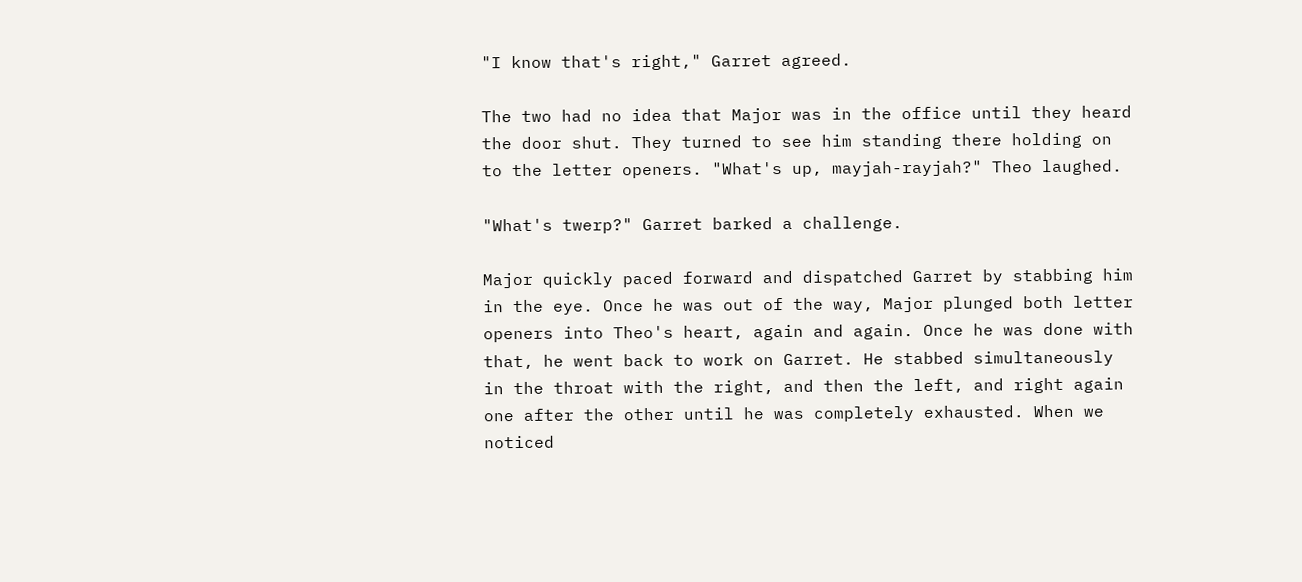"I know that's right," Garret agreed.

The two had no idea that Major was in the office until they heard the door shut. They turned to see him standing there holding on to the letter openers. "What's up, mayjah-rayjah?" Theo laughed.

"What's twerp?" Garret barked a challenge.

Major quickly paced forward and dispatched Garret by stabbing him in the eye. Once he was out of the way, Major plunged both letter openers into Theo's heart, again and again. Once he was done with that, he went back to work on Garret. He stabbed simultaneously in the throat with the right, and then the left, and right again one after the other until he was completely exhausted. When we noticed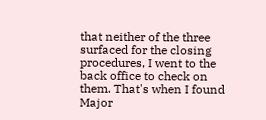that neither of the three surfaced for the closing procedures, I went to the back office to check on them. That's when I found Major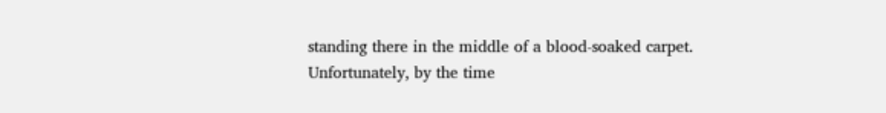standing there in the middle of a blood-soaked carpet. Unfortunately, by the time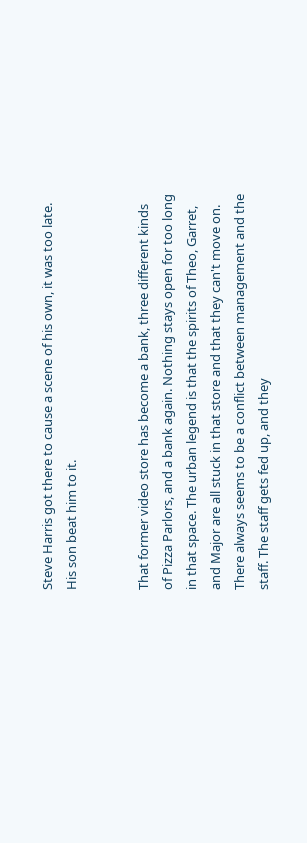Steve Harris got there to cause a scene of his own, it was too late. His son beat him to it.


That former video store has become a bank, three different kinds of Pizza Parlors, and a bank again. Nothing stays open for too long in that space. The urban legend is that the spirits of Theo, Garret, and Major are all stuck in that store and that they can't move on. There always seems to be a conflict between management and the staff. The staff gets fed up, and they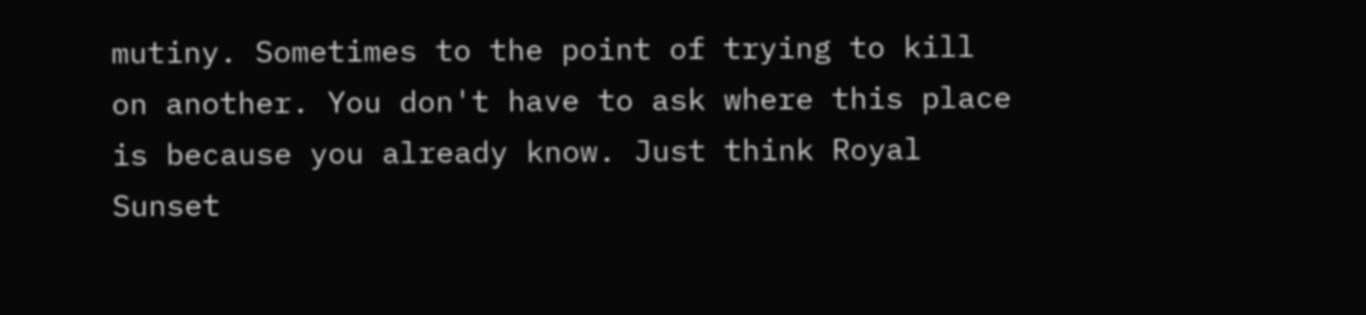mutiny. Sometimes to the point of trying to kill on another. You don't have to ask where this place is because you already know. Just think Royal Sunset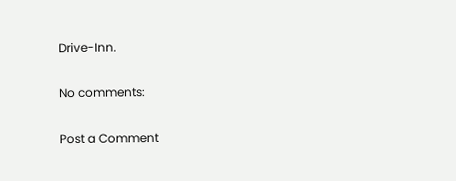Drive-Inn.

No comments:

Post a Comment